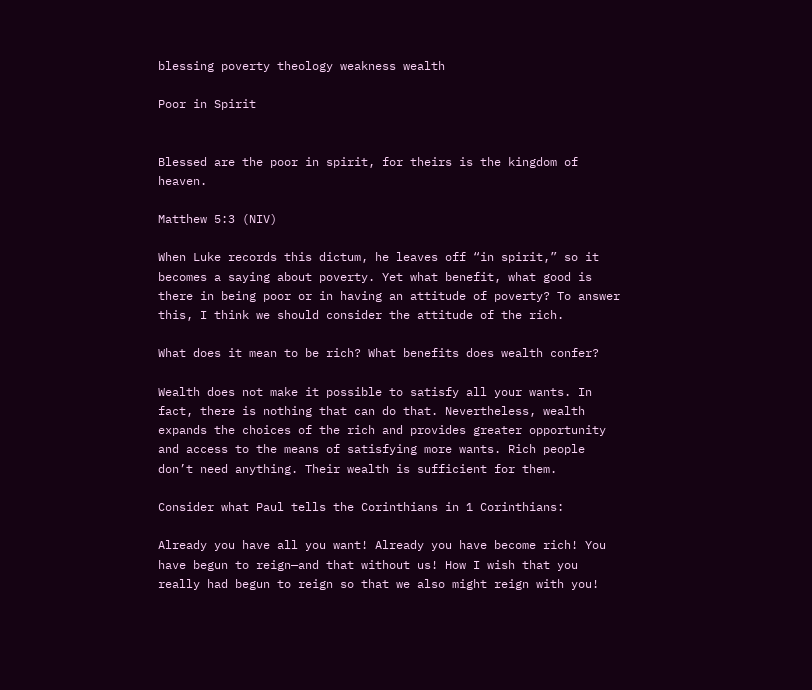blessing poverty theology weakness wealth

Poor in Spirit


Blessed are the poor in spirit, for theirs is the kingdom of heaven.

Matthew 5:3 (NIV)

When Luke records this dictum, he leaves off “in spirit,” so it becomes a saying about poverty. Yet what benefit, what good is there in being poor or in having an attitude of poverty? To answer this, I think we should consider the attitude of the rich.

What does it mean to be rich? What benefits does wealth confer?

Wealth does not make it possible to satisfy all your wants. In fact, there is nothing that can do that. Nevertheless, wealth expands the choices of the rich and provides greater opportunity and access to the means of satisfying more wants. Rich people don’t need anything. Their wealth is sufficient for them.

Consider what Paul tells the Corinthians in 1 Corinthians:

Already you have all you want! Already you have become rich! You have begun to reign—and that without us! How I wish that you really had begun to reign so that we also might reign with you!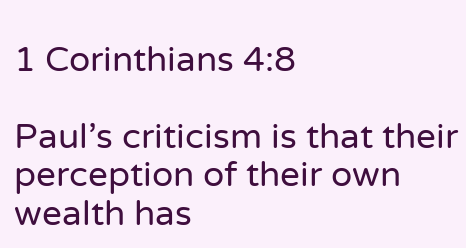1 Corinthians 4:8

Paul’s criticism is that their perception of their own wealth has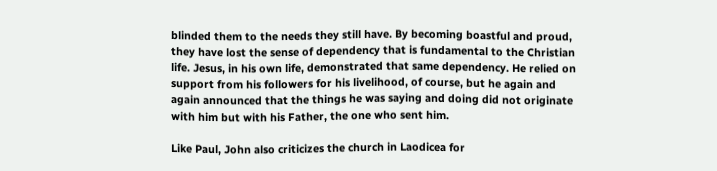blinded them to the needs they still have. By becoming boastful and proud, they have lost the sense of dependency that is fundamental to the Christian life. Jesus, in his own life, demonstrated that same dependency. He relied on support from his followers for his livelihood, of course, but he again and again announced that the things he was saying and doing did not originate with him but with his Father, the one who sent him.

Like Paul, John also criticizes the church in Laodicea for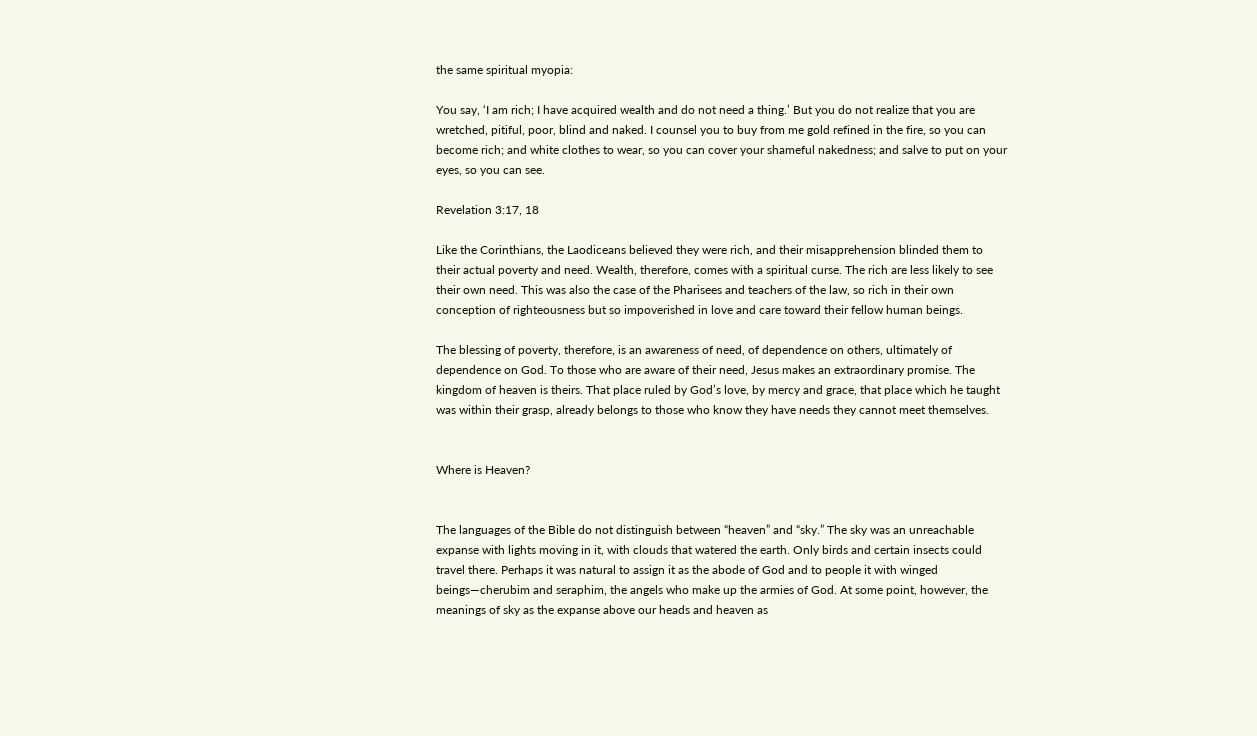the same spiritual myopia:

You say, ‘I am rich; I have acquired wealth and do not need a thing.’ But you do not realize that you are wretched, pitiful, poor, blind and naked. I counsel you to buy from me gold refined in the fire, so you can become rich; and white clothes to wear, so you can cover your shameful nakedness; and salve to put on your eyes, so you can see.

Revelation 3:17, 18

Like the Corinthians, the Laodiceans believed they were rich, and their misapprehension blinded them to their actual poverty and need. Wealth, therefore, comes with a spiritual curse. The rich are less likely to see their own need. This was also the case of the Pharisees and teachers of the law, so rich in their own conception of righteousness but so impoverished in love and care toward their fellow human beings.

The blessing of poverty, therefore, is an awareness of need, of dependence on others, ultimately of dependence on God. To those who are aware of their need, Jesus makes an extraordinary promise. The kingdom of heaven is theirs. That place ruled by God’s love, by mercy and grace, that place which he taught was within their grasp, already belongs to those who know they have needs they cannot meet themselves.


Where is Heaven?


The languages of the Bible do not distinguish between “heaven” and “sky.” The sky was an unreachable expanse with lights moving in it, with clouds that watered the earth. Only birds and certain insects could travel there. Perhaps it was natural to assign it as the abode of God and to people it with winged beings—cherubim and seraphim, the angels who make up the armies of God. At some point, however, the meanings of sky as the expanse above our heads and heaven as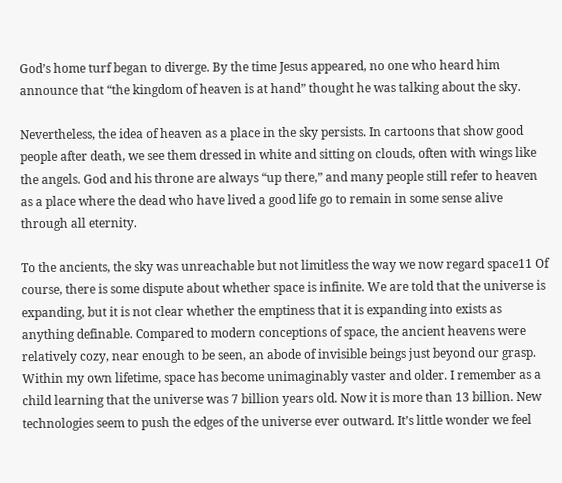God’s home turf began to diverge. By the time Jesus appeared, no one who heard him announce that “the kingdom of heaven is at hand” thought he was talking about the sky.

Nevertheless, the idea of heaven as a place in the sky persists. In cartoons that show good people after death, we see them dressed in white and sitting on clouds, often with wings like the angels. God and his throne are always “up there,” and many people still refer to heaven as a place where the dead who have lived a good life go to remain in some sense alive through all eternity.

To the ancients, the sky was unreachable but not limitless the way we now regard space11 Of course, there is some dispute about whether space is infinite. We are told that the universe is expanding, but it is not clear whether the emptiness that it is expanding into exists as anything definable. Compared to modern conceptions of space, the ancient heavens were relatively cozy, near enough to be seen, an abode of invisible beings just beyond our grasp. Within my own lifetime, space has become unimaginably vaster and older. I remember as a child learning that the universe was 7 billion years old. Now it is more than 13 billion. New technologies seem to push the edges of the universe ever outward. It’s little wonder we feel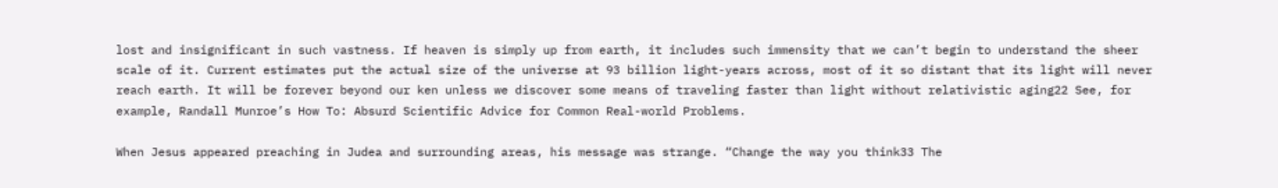lost and insignificant in such vastness. If heaven is simply up from earth, it includes such immensity that we can’t begin to understand the sheer scale of it. Current estimates put the actual size of the universe at 93 billion light-years across, most of it so distant that its light will never reach earth. It will be forever beyond our ken unless we discover some means of traveling faster than light without relativistic aging22 See, for example, Randall Munroe’s How To: Absurd Scientific Advice for Common Real-world Problems.

When Jesus appeared preaching in Judea and surrounding areas, his message was strange. “Change the way you think33 The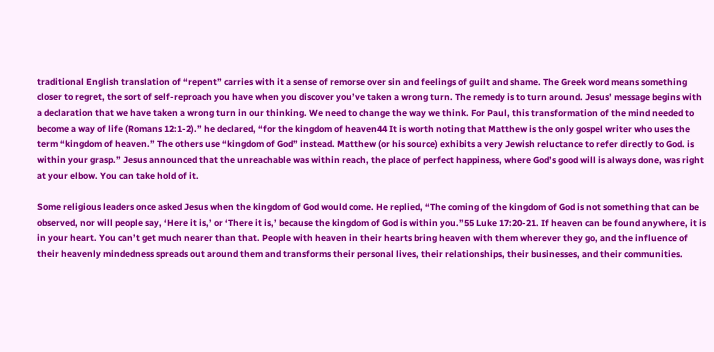traditional English translation of “repent” carries with it a sense of remorse over sin and feelings of guilt and shame. The Greek word means something closer to regret, the sort of self-reproach you have when you discover you’ve taken a wrong turn. The remedy is to turn around. Jesus’ message begins with a declaration that we have taken a wrong turn in our thinking. We need to change the way we think. For Paul, this transformation of the mind needed to become a way of life (Romans 12:1-2).” he declared, “for the kingdom of heaven44 It is worth noting that Matthew is the only gospel writer who uses the term “kingdom of heaven.” The others use “kingdom of God” instead. Matthew (or his source) exhibits a very Jewish reluctance to refer directly to God. is within your grasp.” Jesus announced that the unreachable was within reach, the place of perfect happiness, where God’s good will is always done, was right at your elbow. You can take hold of it.

Some religious leaders once asked Jesus when the kingdom of God would come. He replied, “The coming of the kingdom of God is not something that can be observed, nor will people say, ‘Here it is,’ or ‘There it is,’ because the kingdom of God is within you.”55 Luke 17:20-21. If heaven can be found anywhere, it is in your heart. You can’t get much nearer than that. People with heaven in their hearts bring heaven with them wherever they go, and the influence of their heavenly mindedness spreads out around them and transforms their personal lives, their relationships, their businesses, and their communities.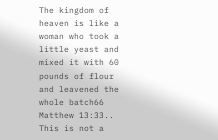The kingdom of heaven is like a woman who took a little yeast and mixed it with 60 pounds of flour and leavened the whole batch66 Matthew 13:33.. This is not a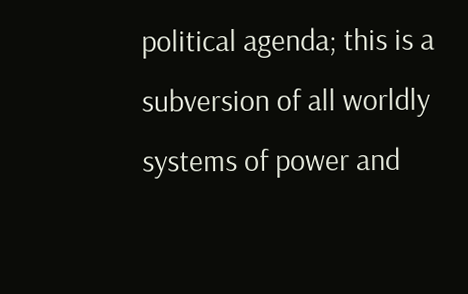political agenda; this is a subversion of all worldly systems of power and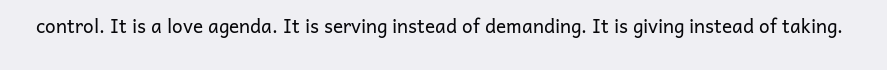control. It is a love agenda. It is serving instead of demanding. It is giving instead of taking.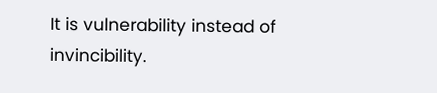It is vulnerability instead of invincibility.